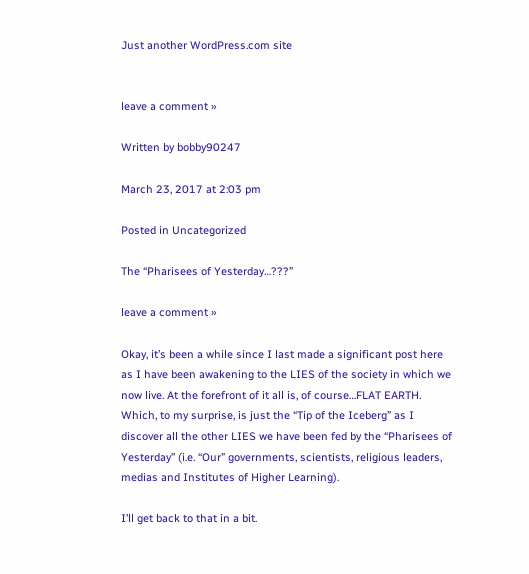Just another WordPress.com site


leave a comment »

Written by bobby90247

March 23, 2017 at 2:03 pm

Posted in Uncategorized

The “Pharisees of Yesterday…???”

leave a comment »

Okay, it’s been a while since I last made a significant post here as I have been awakening to the LIES of the society in which we now live. At the forefront of it all is, of course…FLAT EARTH. Which, to my surprise, is just the “Tip of the Iceberg” as I discover all the other LIES we have been fed by the “Pharisees of Yesterday” (i.e. “Our” governments, scientists, religious leaders, medias and Institutes of Higher Learning).

I’ll get back to that in a bit.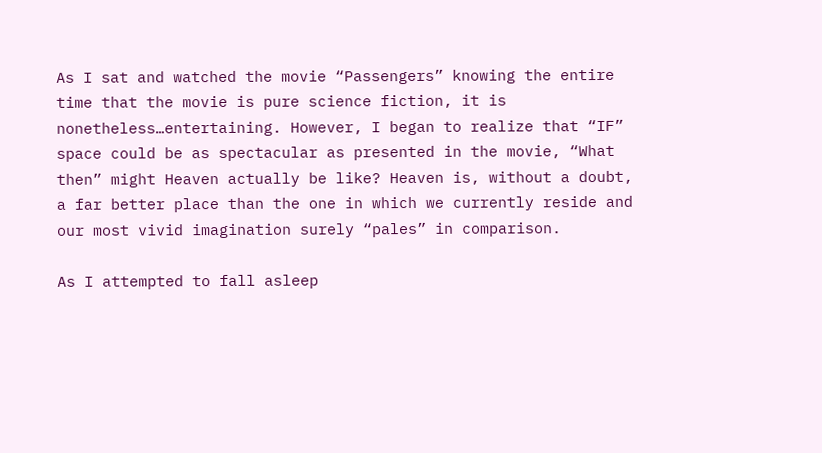As I sat and watched the movie “Passengers” knowing the entire time that the movie is pure science fiction, it is nonetheless…entertaining. However, I began to realize that “IF” space could be as spectacular as presented in the movie, “What then” might Heaven actually be like? Heaven is, without a doubt, a far better place than the one in which we currently reside and our most vivid imagination surely “pales” in comparison.

As I attempted to fall asleep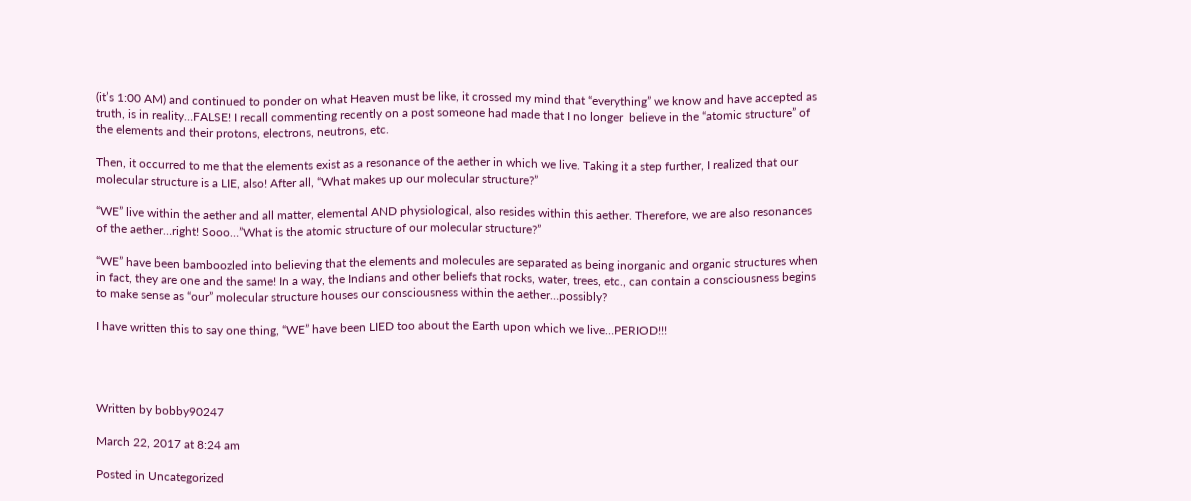(it’s 1:00 AM) and continued to ponder on what Heaven must be like, it crossed my mind that “everything” we know and have accepted as truth, is in reality…FALSE! I recall commenting recently on a post someone had made that I no longer  believe in the “atomic structure” of the elements and their protons, electrons, neutrons, etc.

Then, it occurred to me that the elements exist as a resonance of the aether in which we live. Taking it a step further, I realized that our molecular structure is a LIE, also! After all, “What makes up our molecular structure?”

“WE” live within the aether and all matter, elemental AND physiological, also resides within this aether. Therefore, we are also resonances of the aether…right! Sooo…”What is the atomic structure of our molecular structure?”

“WE” have been bamboozled into believing that the elements and molecules are separated as being inorganic and organic structures when in fact, they are one and the same! In a way, the Indians and other beliefs that rocks, water, trees, etc., can contain a consciousness begins to make sense as “our” molecular structure houses our consciousness within the aether…possibly?

I have written this to say one thing, “WE” have been LIED too about the Earth upon which we live…PERIOD!!!




Written by bobby90247

March 22, 2017 at 8:24 am

Posted in Uncategorized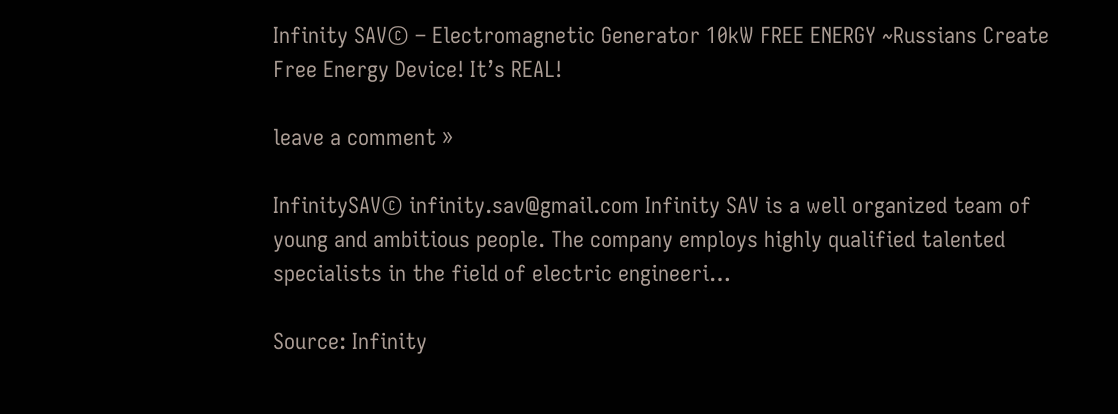Infinity SAV© – Electromagnetic Generator 10kW FREE ENERGY ~Russians Create Free Energy Device! It’s REAL!

leave a comment »

InfinitySAV© infinity.sav@gmail.com Infinity SAV is a well organized team of young and ambitious people. The company employs highly qualified talented specialists in the field of electric engineeri…

Source: Infinity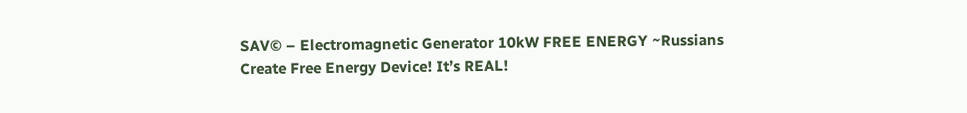SAV© – Electromagnetic Generator 10kW FREE ENERGY ~Russians Create Free Energy Device! It’s REAL!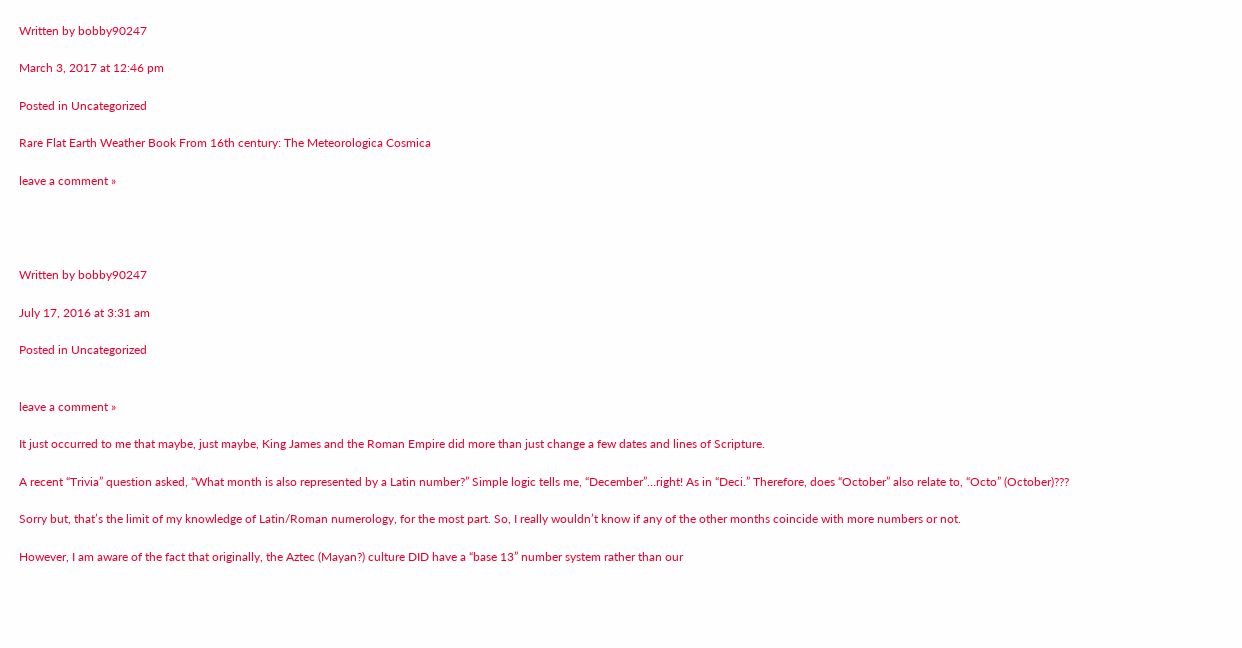Written by bobby90247

March 3, 2017 at 12:46 pm

Posted in Uncategorized

Rare Flat Earth Weather Book From 16th century: The Meteorologica Cosmica

leave a comment »




Written by bobby90247

July 17, 2016 at 3:31 am

Posted in Uncategorized


leave a comment »

It just occurred to me that maybe, just maybe, King James and the Roman Empire did more than just change a few dates and lines of Scripture.

A recent “Trivia” question asked, “What month is also represented by a Latin number?” Simple logic tells me, “December”…right! As in “Deci.” Therefore, does “October” also relate to, “Octo” (October)???

Sorry but, that’s the limit of my knowledge of Latin/Roman numerology, for the most part. So, I really wouldn’t know if any of the other months coincide with more numbers or not.

However, I am aware of the fact that originally, the Aztec (Mayan?) culture DID have a “base 13” number system rather than our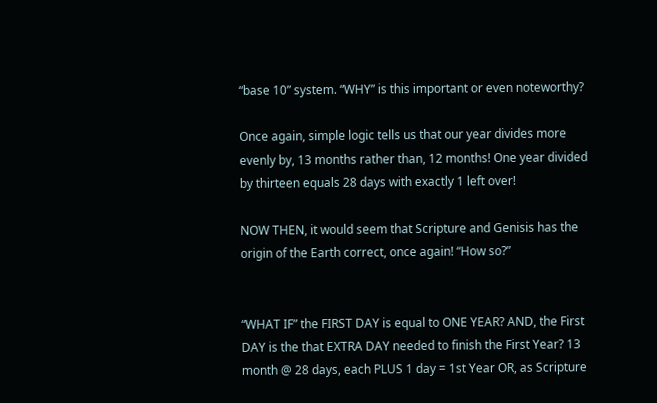“base 10” system. “WHY” is this important or even noteworthy?

Once again, simple logic tells us that our year divides more evenly by, 13 months rather than, 12 months! One year divided by thirteen equals 28 days with exactly 1 left over!

NOW THEN, it would seem that Scripture and Genisis has the origin of the Earth correct, once again! “How so?”


“WHAT IF” the FIRST DAY is equal to ONE YEAR? AND, the First DAY is the that EXTRA DAY needed to finish the First Year? 13 month @ 28 days, each PLUS 1 day = 1st Year OR, as Scripture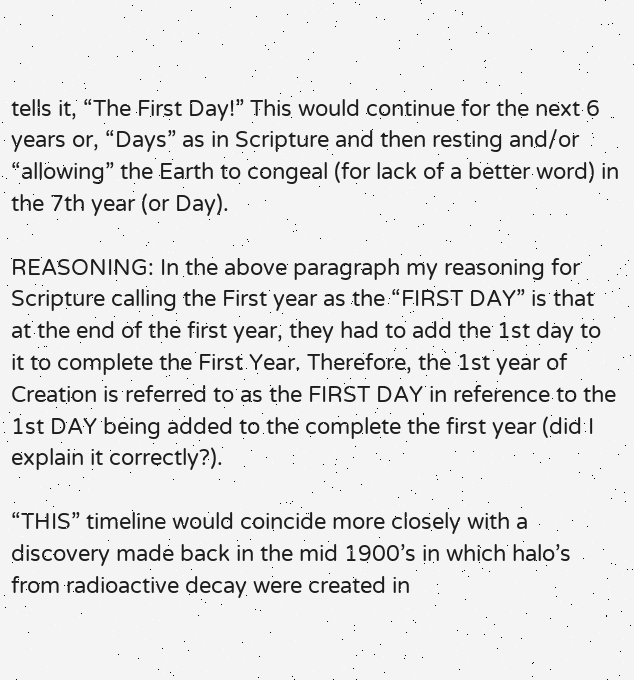tells it, “The First Day!” This would continue for the next 6 years or, “Days” as in Scripture and then resting and/or “allowing” the Earth to congeal (for lack of a better word) in the 7th year (or Day).

REASONING: In the above paragraph my reasoning for Scripture calling the First year as the “FIRST DAY” is that at the end of the first year, they had to add the 1st day to it to complete the First Year. Therefore, the 1st year of Creation is referred to as the FIRST DAY in reference to the 1st DAY being added to the complete the first year (did I explain it correctly?).

“THIS” timeline would coincide more closely with a discovery made back in the mid 1900’s in which halo’s from radioactive decay were created in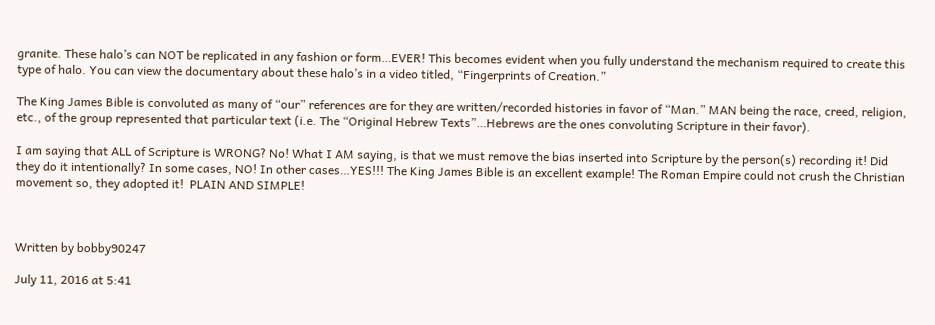granite. These halo’s can NOT be replicated in any fashion or form…EVER! This becomes evident when you fully understand the mechanism required to create this type of halo. You can view the documentary about these halo’s in a video titled, “Fingerprints of Creation.”

The King James Bible is convoluted as many of “our” references are for they are written/recorded histories in favor of “Man.” MAN being the race, creed, religion, etc., of the group represented that particular text (i.e. The “Original Hebrew Texts”…Hebrews are the ones convoluting Scripture in their favor).

I am saying that ALL of Scripture is WRONG? No! What I AM saying, is that we must remove the bias inserted into Scripture by the person(s) recording it! Did they do it intentionally? In some cases, NO! In other cases…YES!!! The King James Bible is an excellent example! The Roman Empire could not crush the Christian movement so, they adopted it!  PLAIN AND SIMPLE!



Written by bobby90247

July 11, 2016 at 5:41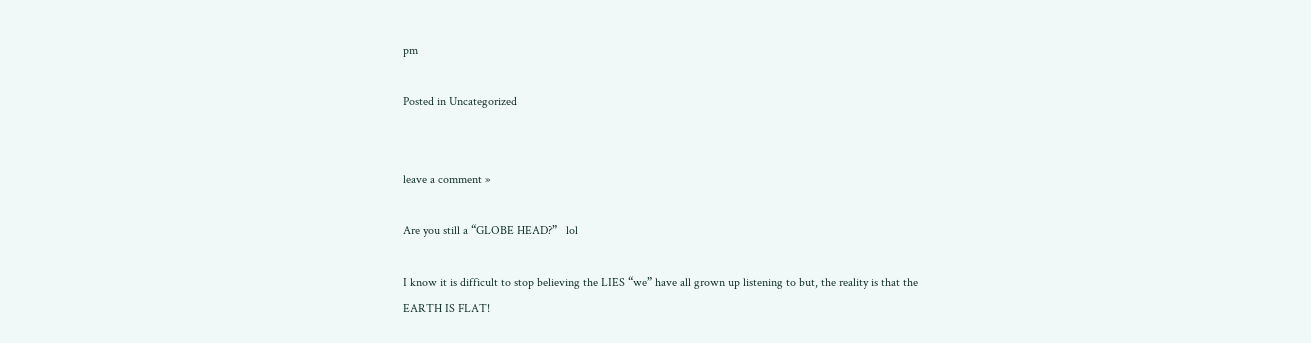pm

Posted in Uncategorized


leave a comment »

Are you still a “GLOBE HEAD?”   lol

I know it is difficult to stop believing the LIES “we” have all grown up listening to but, the reality is that the EARTH IS FLAT!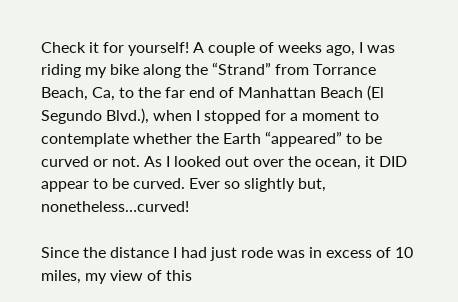Check it for yourself! A couple of weeks ago, I was riding my bike along the “Strand” from Torrance Beach, Ca, to the far end of Manhattan Beach (El Segundo Blvd.), when I stopped for a moment to contemplate whether the Earth “appeared” to be curved or not. As I looked out over the ocean, it DID appear to be curved. Ever so slightly but, nonetheless…curved!

Since the distance I had just rode was in excess of 10 miles, my view of this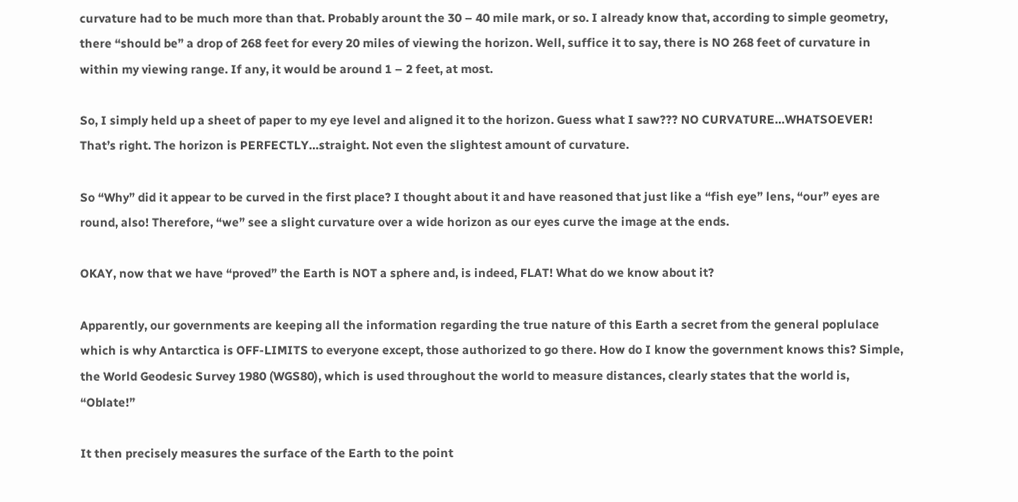curvature had to be much more than that. Probably arount the 30 – 40 mile mark, or so. I already know that, according to simple geometry, there “should be” a drop of 268 feet for every 20 miles of viewing the horizon. Well, suffice it to say, there is NO 268 feet of curvature in within my viewing range. If any, it would be around 1 – 2 feet, at most.

So, I simply held up a sheet of paper to my eye level and aligned it to the horizon. Guess what I saw??? NO CURVATURE…WHATSOEVER! That’s right. The horizon is PERFECTLY…straight. Not even the slightest amount of curvature.

So “Why” did it appear to be curved in the first place? I thought about it and have reasoned that just like a “fish eye” lens, “our” eyes are round, also! Therefore, “we” see a slight curvature over a wide horizon as our eyes curve the image at the ends.

OKAY, now that we have “proved” the Earth is NOT a sphere and, is indeed, FLAT! What do we know about it?

Apparently, our governments are keeping all the information regarding the true nature of this Earth a secret from the general poplulace which is why Antarctica is OFF-LIMITS to everyone except, those authorized to go there. How do I know the government knows this? Simple, the World Geodesic Survey 1980 (WGS80), which is used throughout the world to measure distances, clearly states that the world is, “Oblate!”

It then precisely measures the surface of the Earth to the point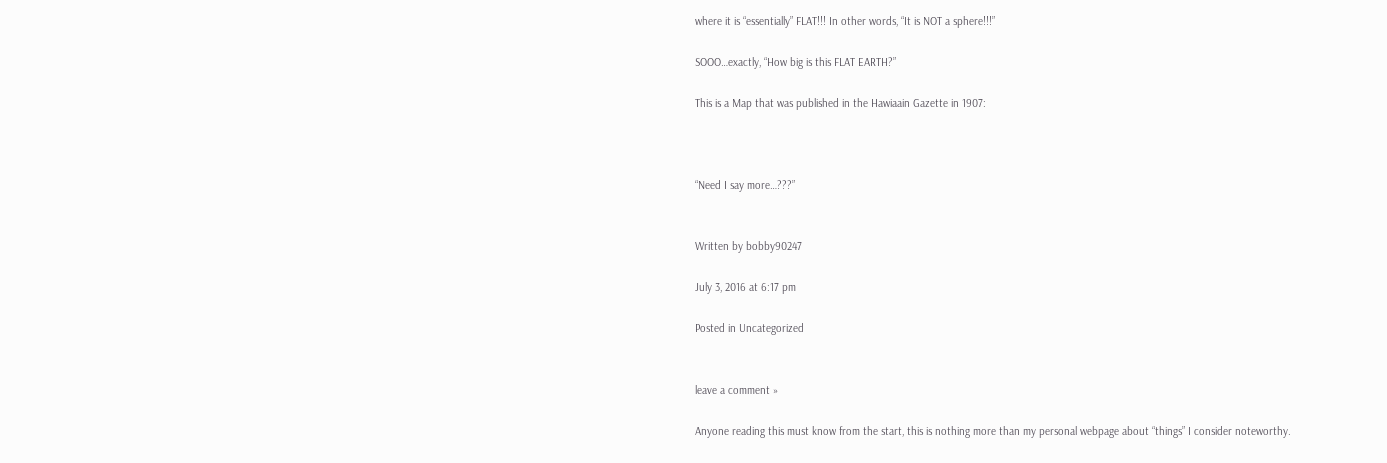where it is “essentially” FLAT!!! In other words, “It is NOT a sphere!!!”

SOOO…exactly, “How big is this FLAT EARTH?”

This is a Map that was published in the Hawiaain Gazette in 1907:



“Need I say more…???”


Written by bobby90247

July 3, 2016 at 6:17 pm

Posted in Uncategorized


leave a comment »

Anyone reading this must know from the start, this is nothing more than my personal webpage about “things” I consider noteworthy.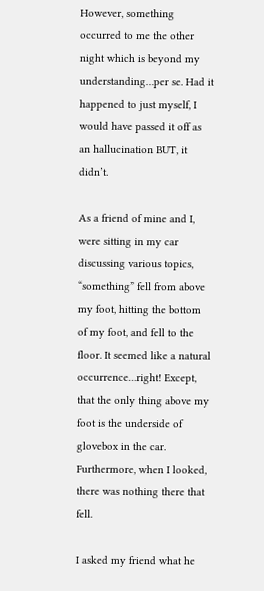However, something occurred to me the other night which is beyond my understanding…per se. Had it happened to just myself, I would have passed it off as an hallucination BUT, it didn’t.

As a friend of mine and I, were sitting in my car discussing various topics, “something” fell from above my foot, hitting the bottom of my foot, and fell to the floor. It seemed like a natural occurrence…right! Except, that the only thing above my foot is the underside of glovebox in the car. Furthermore, when I looked, there was nothing there that fell.

I asked my friend what he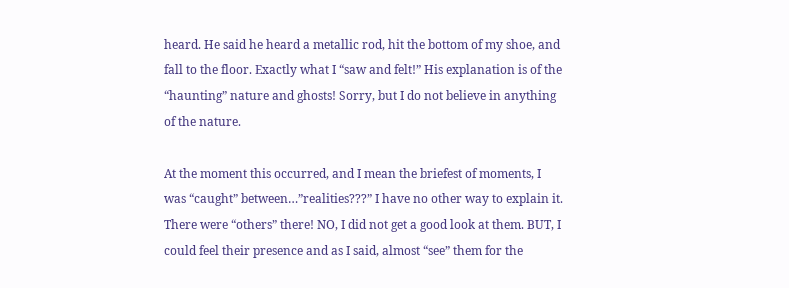heard. He said he heard a metallic rod, hit the bottom of my shoe, and fall to the floor. Exactly what I “saw and felt!” His explanation is of the “haunting” nature and ghosts! Sorry, but I do not believe in anything of the nature.

At the moment this occurred, and I mean the briefest of moments, I was “caught” between…”realities???” I have no other way to explain it. There were “others” there! NO, I did not get a good look at them. BUT, I could feel their presence and as I said, almost “see” them for the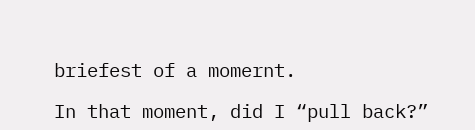briefest of a momernt.

In that moment, did I “pull back?”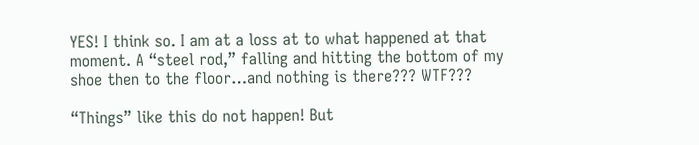YES! I think so. I am at a loss at to what happened at that moment. A “steel rod,” falling and hitting the bottom of my shoe then to the floor…and nothing is there??? WTF???

“Things” like this do not happen! But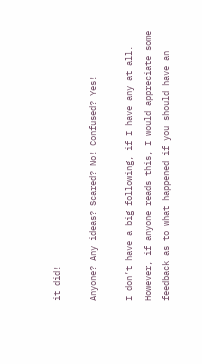it did!

Anyone? Any ideas? Scared? No! Confused? Yes!

I don’t have a big following, if I have any at all. However, if anyone reads this, I would appreciate some feedback as to what happened if you should have an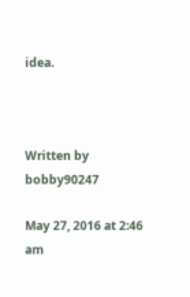idea.



Written by bobby90247

May 27, 2016 at 2:46 am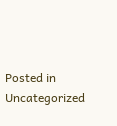Posted in Uncategorized